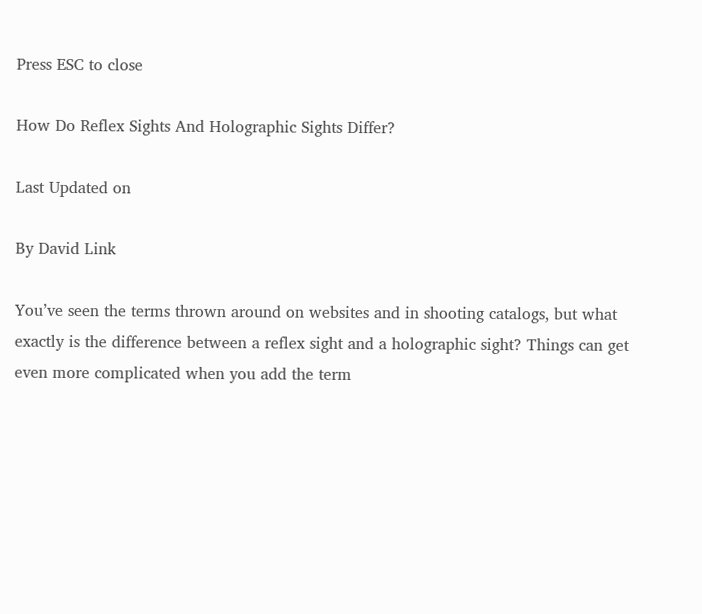Press ESC to close

How Do Reflex Sights And Holographic Sights Differ?

Last Updated on

By David Link

You’ve seen the terms thrown around on websites and in shooting catalogs, but what exactly is the difference between a reflex sight and a holographic sight? Things can get even more complicated when you add the term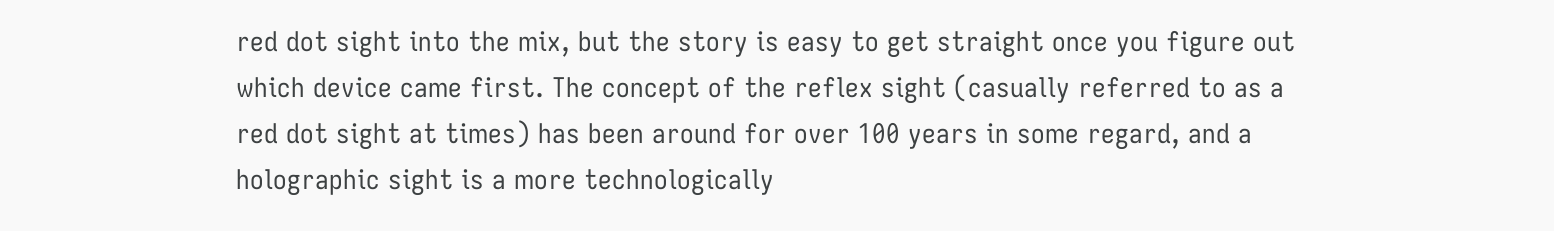red dot sight into the mix, but the story is easy to get straight once you figure out which device came first. The concept of the reflex sight (casually referred to as a red dot sight at times) has been around for over 100 years in some regard, and a holographic sight is a more technologically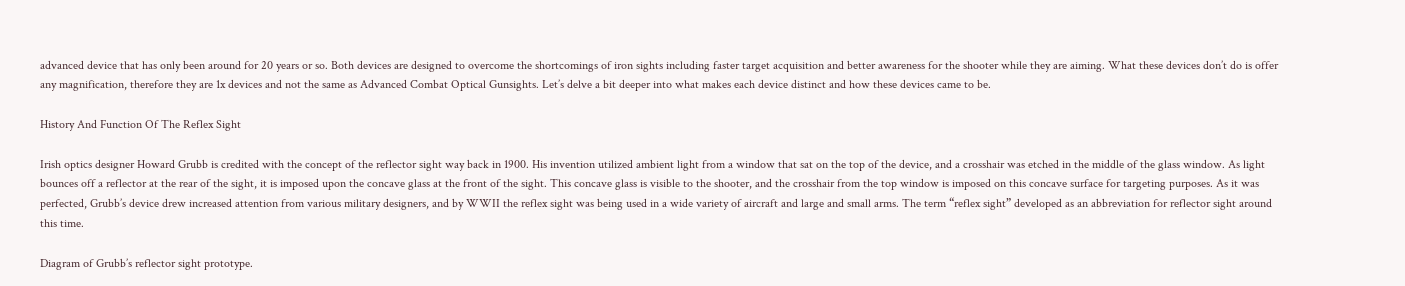advanced device that has only been around for 20 years or so. Both devices are designed to overcome the shortcomings of iron sights including faster target acquisition and better awareness for the shooter while they are aiming. What these devices don’t do is offer any magnification, therefore they are 1x devices and not the same as Advanced Combat Optical Gunsights. Let’s delve a bit deeper into what makes each device distinct and how these devices came to be.

History And Function Of The Reflex Sight

Irish optics designer Howard Grubb is credited with the concept of the reflector sight way back in 1900. His invention utilized ambient light from a window that sat on the top of the device, and a crosshair was etched in the middle of the glass window. As light bounces off a reflector at the rear of the sight, it is imposed upon the concave glass at the front of the sight. This concave glass is visible to the shooter, and the crosshair from the top window is imposed on this concave surface for targeting purposes. As it was perfected, Grubb’s device drew increased attention from various military designers, and by WWII the reflex sight was being used in a wide variety of aircraft and large and small arms. The term “reflex sight” developed as an abbreviation for reflector sight around this time.

Diagram of Grubb’s reflector sight prototype.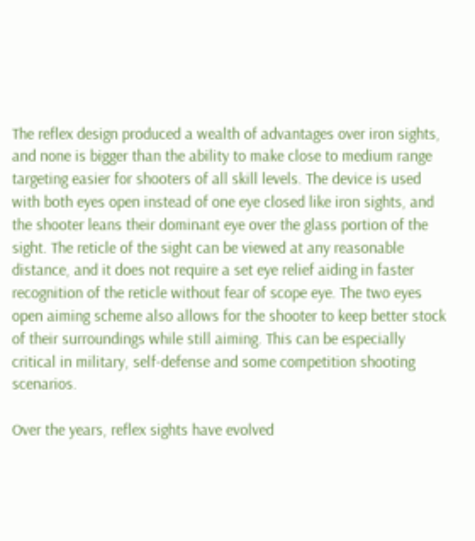The reflex design produced a wealth of advantages over iron sights, and none is bigger than the ability to make close to medium range targeting easier for shooters of all skill levels. The device is used with both eyes open instead of one eye closed like iron sights, and the shooter leans their dominant eye over the glass portion of the sight. The reticle of the sight can be viewed at any reasonable distance, and it does not require a set eye relief aiding in faster recognition of the reticle without fear of scope eye. The two eyes open aiming scheme also allows for the shooter to keep better stock of their surroundings while still aiming. This can be especially critical in military, self-defense and some competition shooting scenarios.

Over the years, reflex sights have evolved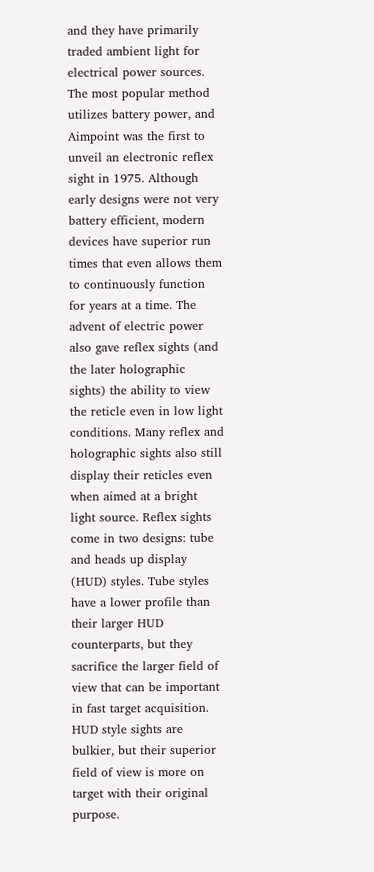and they have primarily traded ambient light for electrical power sources. The most popular method utilizes battery power, and Aimpoint was the first to unveil an electronic reflex sight in 1975. Although early designs were not very battery efficient, modern devices have superior run times that even allows them to continuously function for years at a time. The advent of electric power also gave reflex sights (and the later holographic sights) the ability to view the reticle even in low light conditions. Many reflex and holographic sights also still display their reticles even when aimed at a bright light source. Reflex sights come in two designs: tube and heads up display (HUD) styles. Tube styles have a lower profile than their larger HUD counterparts, but they sacrifice the larger field of view that can be important in fast target acquisition. HUD style sights are bulkier, but their superior field of view is more on target with their original purpose.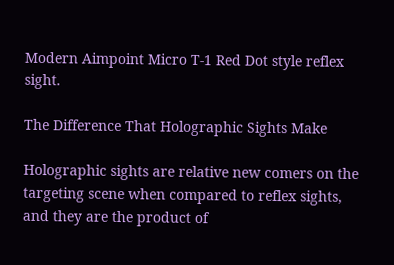Modern Aimpoint Micro T-1 Red Dot style reflex sight.

The Difference That Holographic Sights Make

Holographic sights are relative new comers on the targeting scene when compared to reflex sights, and they are the product of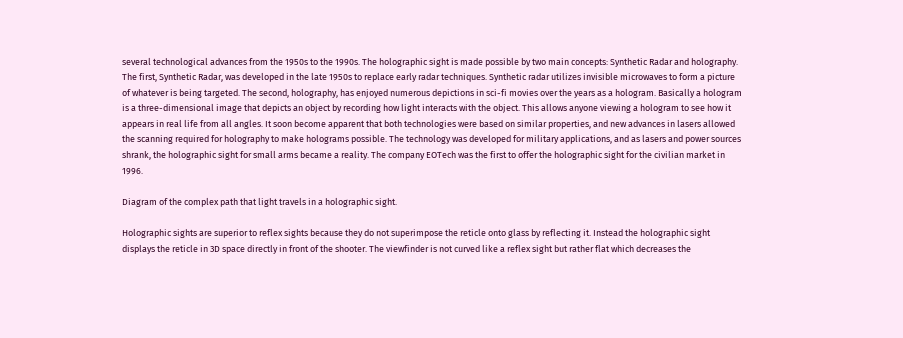several technological advances from the 1950s to the 1990s. The holographic sight is made possible by two main concepts: Synthetic Radar and holography. The first, Synthetic Radar, was developed in the late 1950s to replace early radar techniques. Synthetic radar utilizes invisible microwaves to form a picture of whatever is being targeted. The second, holography, has enjoyed numerous depictions in sci-fi movies over the years as a hologram. Basically a hologram is a three-dimensional image that depicts an object by recording how light interacts with the object. This allows anyone viewing a hologram to see how it appears in real life from all angles. It soon become apparent that both technologies were based on similar properties, and new advances in lasers allowed the scanning required for holography to make holograms possible. The technology was developed for military applications, and as lasers and power sources shrank, the holographic sight for small arms became a reality. The company EOTech was the first to offer the holographic sight for the civilian market in 1996.

Diagram of the complex path that light travels in a holographic sight.

Holographic sights are superior to reflex sights because they do not superimpose the reticle onto glass by reflecting it. Instead the holographic sight displays the reticle in 3D space directly in front of the shooter. The viewfinder is not curved like a reflex sight but rather flat which decreases the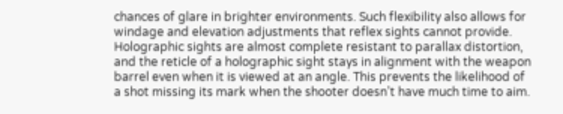chances of glare in brighter environments. Such flexibility also allows for windage and elevation adjustments that reflex sights cannot provide. Holographic sights are almost complete resistant to parallax distortion, and the reticle of a holographic sight stays in alignment with the weapon barrel even when it is viewed at an angle. This prevents the likelihood of a shot missing its mark when the shooter doesn’t have much time to aim.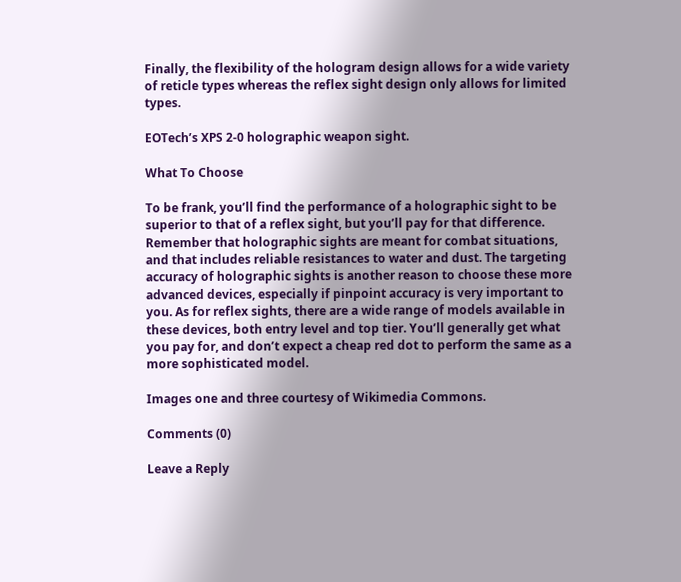Finally, the flexibility of the hologram design allows for a wide variety of reticle types whereas the reflex sight design only allows for limited types.

EOTech’s XPS 2-0 holographic weapon sight.

What To Choose

To be frank, you’ll find the performance of a holographic sight to be superior to that of a reflex sight, but you’ll pay for that difference. Remember that holographic sights are meant for combat situations, and that includes reliable resistances to water and dust. The targeting accuracy of holographic sights is another reason to choose these more advanced devices, especially if pinpoint accuracy is very important to you. As for reflex sights, there are a wide range of models available in these devices, both entry level and top tier. You’ll generally get what you pay for, and don’t expect a cheap red dot to perform the same as a more sophisticated model.

Images one and three courtesy of Wikimedia Commons.

Comments (0)

Leave a Reply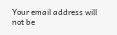Your email address will not be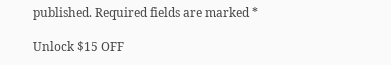published. Required fields are marked *

Unlock $15 OFF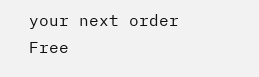your next order
Free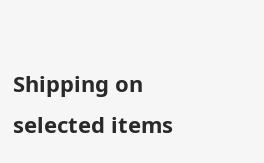Shipping on selected items